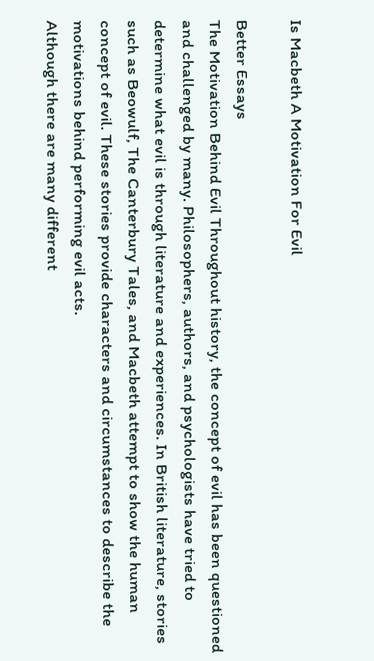Is Macbeth A Motivation For Evil

Better Essays
The Motivation Behind Evil Throughout history, the concept of evil has been questioned and challenged by many. Philosophers, authors, and psychologists have tried to determine what evil is through literature and experiences. In British literature, stories such as Beowulf, The Canterbury Tales, and Macbeth attempt to show the human concept of evil. These stories provide characters and circumstances to describe the motivations behind performing evil acts.
Although there are many different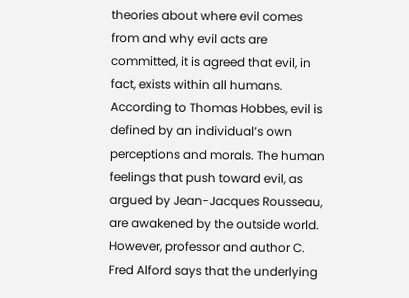theories about where evil comes from and why evil acts are committed, it is agreed that evil, in fact, exists within all humans. According to Thomas Hobbes, evil is defined by an individual’s own perceptions and morals. The human feelings that push toward evil, as argued by Jean-Jacques Rousseau, are awakened by the outside world. However, professor and author C. Fred Alford says that the underlying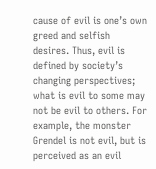cause of evil is one’s own greed and selfish desires. Thus, evil is defined by society’s changing perspectives; what is evil to some may not be evil to others. For example, the monster Grendel is not evil, but is perceived as an evil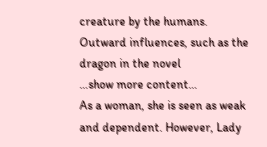creature by the humans. Outward influences, such as the dragon in the novel
…show more content…
As a woman, she is seen as weak and dependent. However, Lady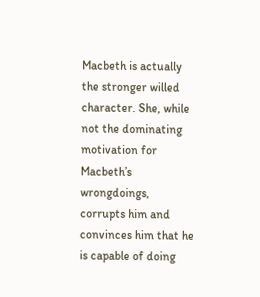Macbeth is actually the stronger willed character. She, while not the dominating motivation for Macbeth’s wrongdoings, corrupts him and convinces him that he is capable of doing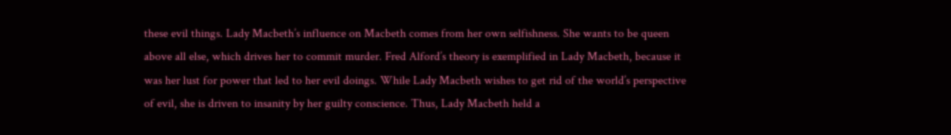these evil things. Lady Macbeth’s influence on Macbeth comes from her own selfishness. She wants to be queen above all else, which drives her to commit murder. Fred Alford’s theory is exemplified in Lady Macbeth, because it was her lust for power that led to her evil doings. While Lady Macbeth wishes to get rid of the world’s perspective of evil, she is driven to insanity by her guilty conscience. Thus, Lady Macbeth held a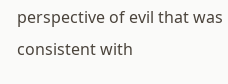perspective of evil that was consistent with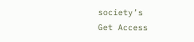society’s
Get Access